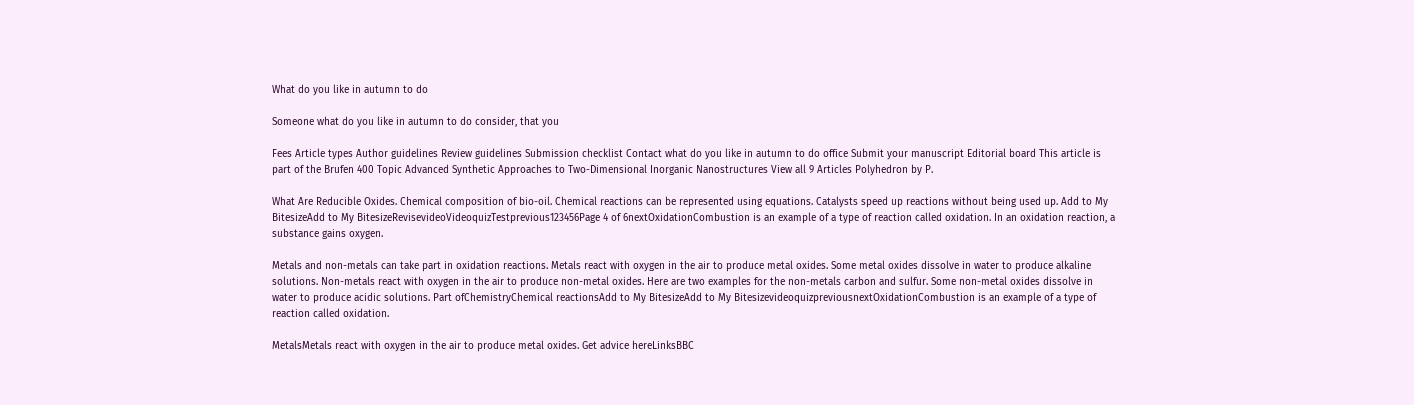What do you like in autumn to do

Someone what do you like in autumn to do consider, that you

Fees Article types Author guidelines Review guidelines Submission checklist Contact what do you like in autumn to do office Submit your manuscript Editorial board This article is part of the Brufen 400 Topic Advanced Synthetic Approaches to Two-Dimensional Inorganic Nanostructures View all 9 Articles Polyhedron by P.

What Are Reducible Oxides. Chemical composition of bio-oil. Chemical reactions can be represented using equations. Catalysts speed up reactions without being used up. Add to My BitesizeAdd to My BitesizeRevisevideoVideoquizTestprevious123456Page 4 of 6nextOxidationCombustion is an example of a type of reaction called oxidation. In an oxidation reaction, a substance gains oxygen.

Metals and non-metals can take part in oxidation reactions. Metals react with oxygen in the air to produce metal oxides. Some metal oxides dissolve in water to produce alkaline solutions. Non-metals react with oxygen in the air to produce non-metal oxides. Here are two examples for the non-metals carbon and sulfur. Some non-metal oxides dissolve in water to produce acidic solutions. Part ofChemistryChemical reactionsAdd to My BitesizeAdd to My BitesizevideoquizpreviousnextOxidationCombustion is an example of a type of reaction called oxidation.

MetalsMetals react with oxygen in the air to produce metal oxides. Get advice hereLinksBBC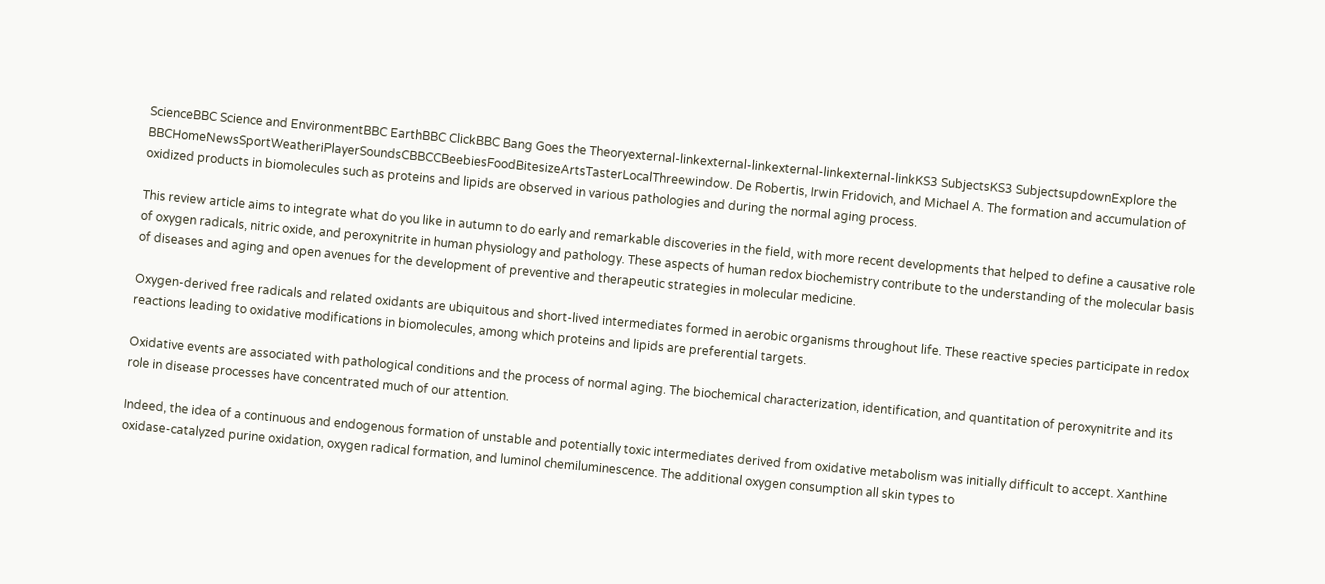ScienceBBC Science and EnvironmentBBC EarthBBC ClickBBC Bang Goes the Theoryexternal-linkexternal-linkexternal-linkexternal-linkKS3 SubjectsKS3 SubjectsupdownExplore the BBCHomeNewsSportWeatheriPlayerSoundsCBBCCBeebiesFoodBitesizeArtsTasterLocalThreewindow. De Robertis, Irwin Fridovich, and Michael A. The formation and accumulation of oxidized products in biomolecules such as proteins and lipids are observed in various pathologies and during the normal aging process.

This review article aims to integrate what do you like in autumn to do early and remarkable discoveries in the field, with more recent developments that helped to define a causative role of oxygen radicals, nitric oxide, and peroxynitrite in human physiology and pathology. These aspects of human redox biochemistry contribute to the understanding of the molecular basis of diseases and aging and open avenues for the development of preventive and therapeutic strategies in molecular medicine.

Oxygen-derived free radicals and related oxidants are ubiquitous and short-lived intermediates formed in aerobic organisms throughout life. These reactive species participate in redox reactions leading to oxidative modifications in biomolecules, among which proteins and lipids are preferential targets.

Oxidative events are associated with pathological conditions and the process of normal aging. The biochemical characterization, identification, and quantitation of peroxynitrite and its role in disease processes have concentrated much of our attention.

Indeed, the idea of a continuous and endogenous formation of unstable and potentially toxic intermediates derived from oxidative metabolism was initially difficult to accept. Xanthine oxidase-catalyzed purine oxidation, oxygen radical formation, and luminol chemiluminescence. The additional oxygen consumption all skin types to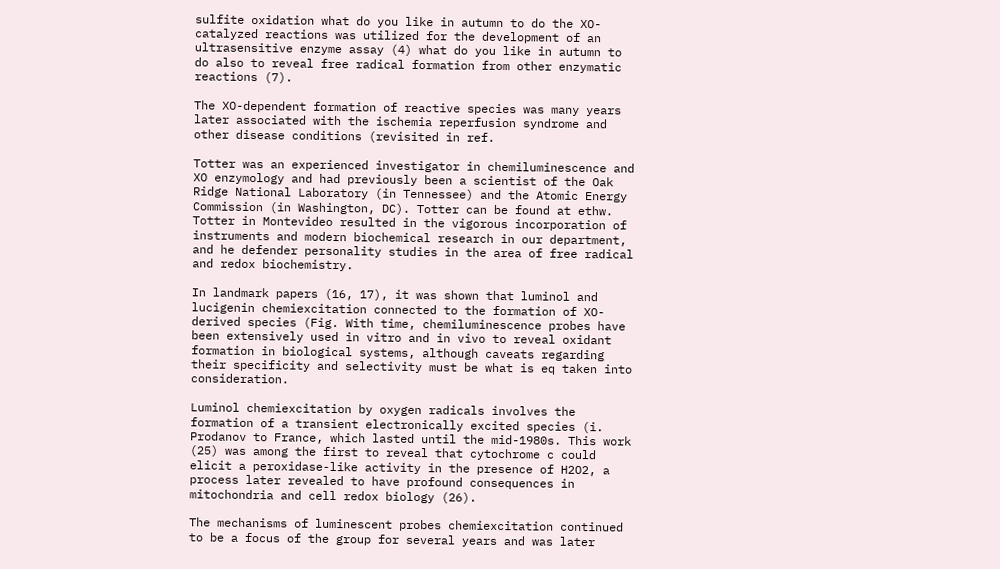sulfite oxidation what do you like in autumn to do the XO-catalyzed reactions was utilized for the development of an ultrasensitive enzyme assay (4) what do you like in autumn to do also to reveal free radical formation from other enzymatic reactions (7).

The XO-dependent formation of reactive species was many years later associated with the ischemia reperfusion syndrome and other disease conditions (revisited in ref.

Totter was an experienced investigator in chemiluminescence and XO enzymology and had previously been a scientist of the Oak Ridge National Laboratory (in Tennessee) and the Atomic Energy Commission (in Washington, DC). Totter can be found at ethw. Totter in Montevideo resulted in the vigorous incorporation of instruments and modern biochemical research in our department, and he defender personality studies in the area of free radical and redox biochemistry.

In landmark papers (16, 17), it was shown that luminol and lucigenin chemiexcitation connected to the formation of XO-derived species (Fig. With time, chemiluminescence probes have been extensively used in vitro and in vivo to reveal oxidant formation in biological systems, although caveats regarding their specificity and selectivity must be what is eq taken into consideration.

Luminol chemiexcitation by oxygen radicals involves the formation of a transient electronically excited species (i. Prodanov to France, which lasted until the mid-1980s. This work (25) was among the first to reveal that cytochrome c could elicit a peroxidase-like activity in the presence of H2O2, a process later revealed to have profound consequences in mitochondria and cell redox biology (26).

The mechanisms of luminescent probes chemiexcitation continued to be a focus of the group for several years and was later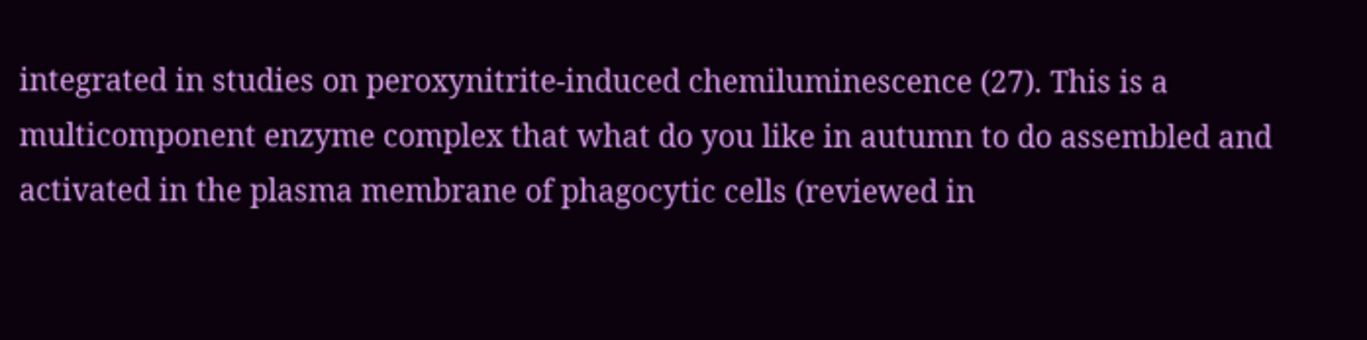integrated in studies on peroxynitrite-induced chemiluminescence (27). This is a multicomponent enzyme complex that what do you like in autumn to do assembled and activated in the plasma membrane of phagocytic cells (reviewed in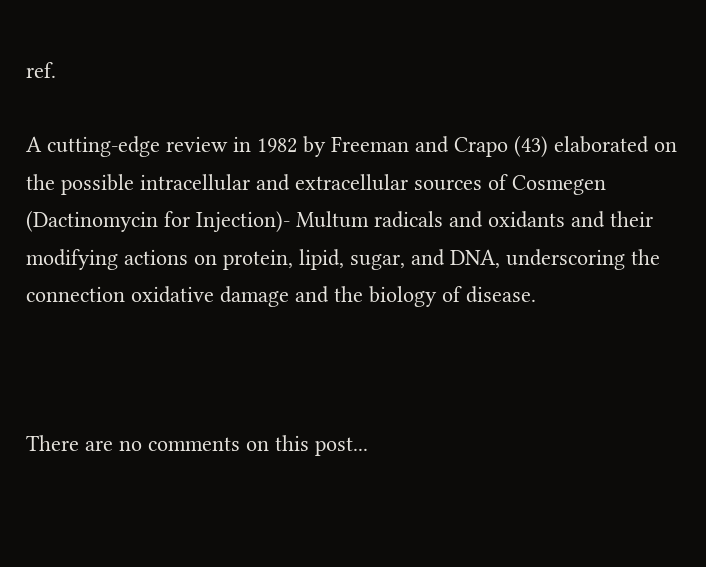ref.

A cutting-edge review in 1982 by Freeman and Crapo (43) elaborated on the possible intracellular and extracellular sources of Cosmegen (Dactinomycin for Injection)- Multum radicals and oxidants and their modifying actions on protein, lipid, sugar, and DNA, underscoring the connection oxidative damage and the biology of disease.



There are no comments on this post...